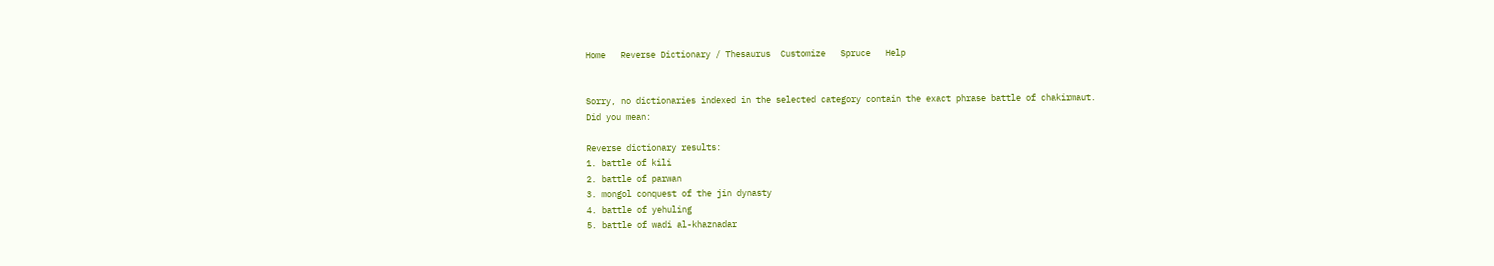Home   Reverse Dictionary / Thesaurus  Customize   Spruce   Help


Sorry, no dictionaries indexed in the selected category contain the exact phrase battle of chakirmaut.
Did you mean:

Reverse dictionary results:
1. battle of kili
2. battle of parwan
3. mongol conquest of the jin dynasty
4. battle of yehuling
5. battle of wadi al-khaznadar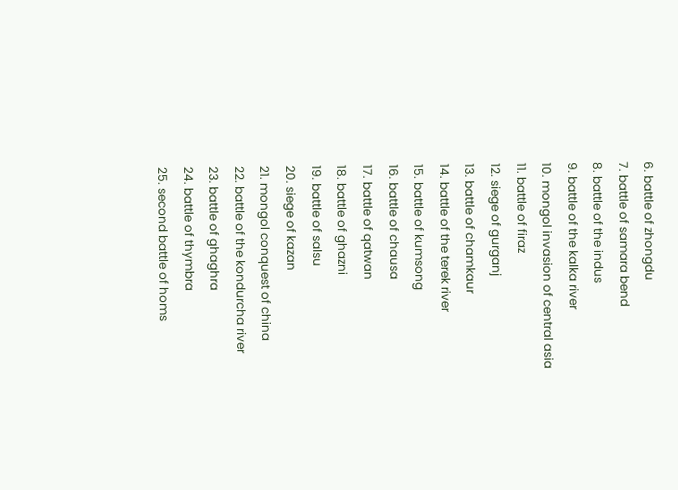6. battle of zhongdu
7. battle of samara bend
8. battle of the indus
9. battle of the kalka river
10. mongol invasion of central asia
11. battle of firaz
12. siege of gurganj
13. battle of chamkaur
14. battle of the terek river
15. battle of kumsong
16. battle of chausa
17. battle of qatwan
18. battle of ghazni
19. battle of salsu
20. siege of kazan
21. mongol conquest of china
22. battle of the kondurcha river
23. battle of ghaghra
24. battle of thymbra
25. second battle of homs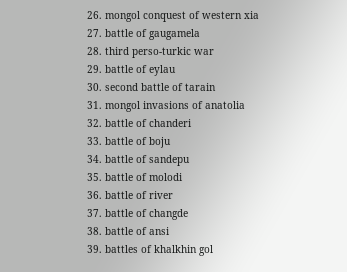26. mongol conquest of western xia
27. battle of gaugamela
28. third perso-turkic war
29. battle of eylau
30. second battle of tarain
31. mongol invasions of anatolia
32. battle of chanderi
33. battle of boju
34. battle of sandepu
35. battle of molodi
36. battle of river
37. battle of changde
38. battle of ansi
39. battles of khalkhin gol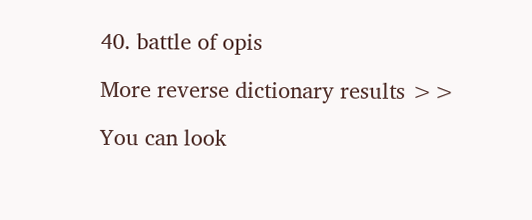40. battle of opis

More reverse dictionary results >>

You can look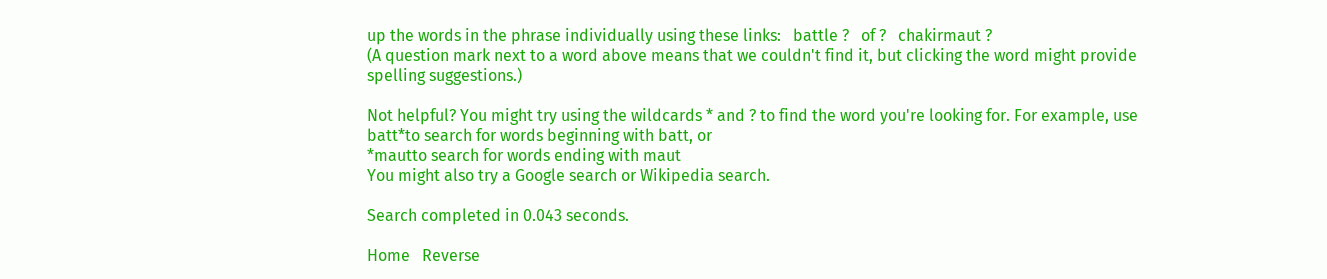up the words in the phrase individually using these links:   battle ?   of ?   chakirmaut ?
(A question mark next to a word above means that we couldn't find it, but clicking the word might provide spelling suggestions.)

Not helpful? You might try using the wildcards * and ? to find the word you're looking for. For example, use
batt*to search for words beginning with batt, or
*mautto search for words ending with maut
You might also try a Google search or Wikipedia search.

Search completed in 0.043 seconds.

Home   Reverse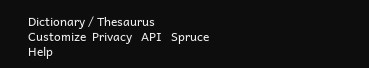Dictionary / Thesaurus  Customize  Privacy   API   Spruce   Help